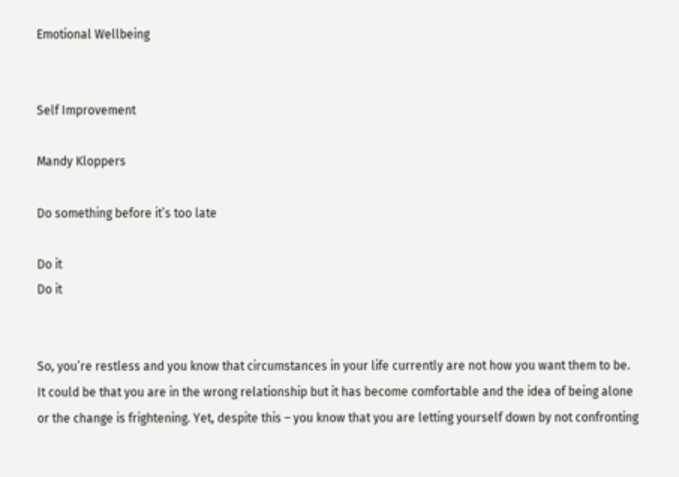Emotional Wellbeing


Self Improvement

Mandy Kloppers

Do something before it’s too late

Do it
Do it


So, you’re restless and you know that circumstances in your life currently are not how you want them to be. It could be that you are in the wrong relationship but it has become comfortable and the idea of being alone or the change is frightening. Yet, despite this – you know that you are letting yourself down by not confronting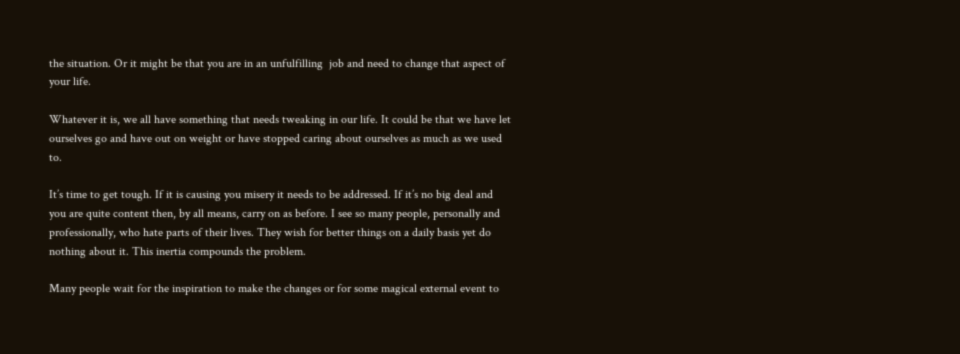the situation. Or it might be that you are in an unfulfilling  job and need to change that aspect of your life.

Whatever it is, we all have something that needs tweaking in our life. It could be that we have let ourselves go and have out on weight or have stopped caring about ourselves as much as we used to.

It’s time to get tough. If it is causing you misery it needs to be addressed. If it’s no big deal and you are quite content then, by all means, carry on as before. I see so many people, personally and professionally, who hate parts of their lives. They wish for better things on a daily basis yet do nothing about it. This inertia compounds the problem.

Many people wait for the inspiration to make the changes or for some magical external event to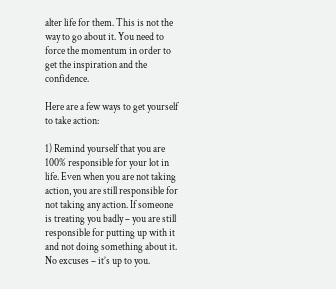alter life for them. This is not the way to go about it. You need to force the momentum in order to get the inspiration and the confidence.

Here are a few ways to get yourself to take action:

1) Remind yourself that you are 100% responsible for your lot in life. Even when you are not taking action, you are still responsible for not taking any action. If someone is treating you badly – you are still responsible for putting up with it and not doing something about it. No excuses – it’s up to you.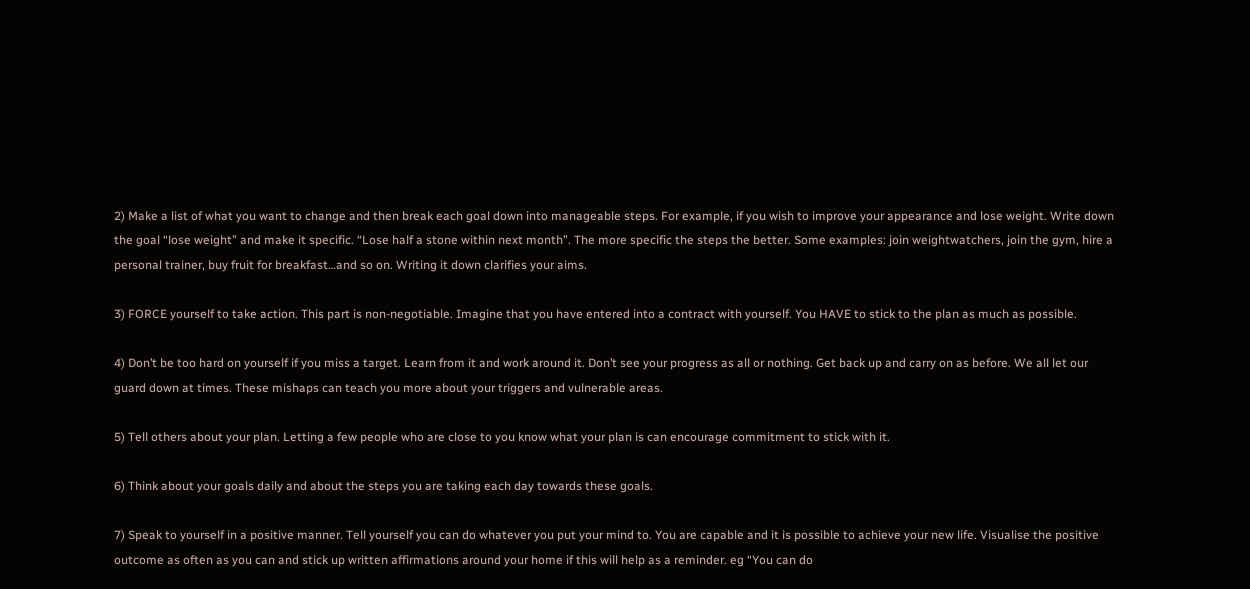2) Make a list of what you want to change and then break each goal down into manageable steps. For example, if you wish to improve your appearance and lose weight. Write down the goal “lose weight” and make it specific. “Lose half a stone within next month”. The more specific the steps the better. Some examples: join weightwatchers, join the gym, hire a personal trainer, buy fruit for breakfast…and so on. Writing it down clarifies your aims.

3) FORCE yourself to take action. This part is non-negotiable. Imagine that you have entered into a contract with yourself. You HAVE to stick to the plan as much as possible.

4) Don’t be too hard on yourself if you miss a target. Learn from it and work around it. Don’t see your progress as all or nothing. Get back up and carry on as before. We all let our guard down at times. These mishaps can teach you more about your triggers and vulnerable areas.

5) Tell others about your plan. Letting a few people who are close to you know what your plan is can encourage commitment to stick with it.

6) Think about your goals daily and about the steps you are taking each day towards these goals.

7) Speak to yourself in a positive manner. Tell yourself you can do whatever you put your mind to. You are capable and it is possible to achieve your new life. Visualise the positive outcome as often as you can and stick up written affirmations around your home if this will help as a reminder. eg “You can do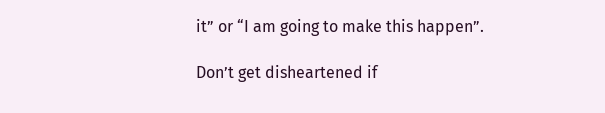it” or “I am going to make this happen”.

Don’t get disheartened if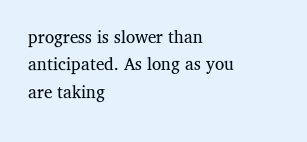progress is slower than anticipated. As long as you are taking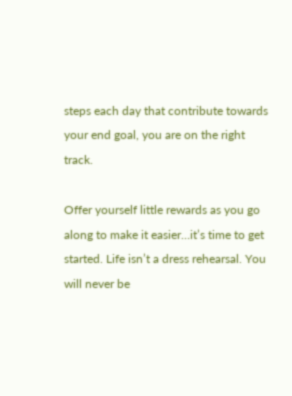steps each day that contribute towards your end goal, you are on the right track.

Offer yourself little rewards as you go along to make it easier…it’s time to get started. Life isn’t a dress rehearsal. You will never be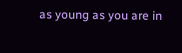as young as you are in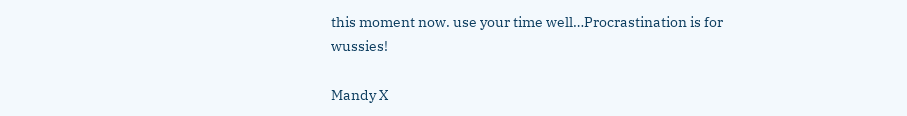this moment now. use your time well…Procrastination is for wussies!

Mandy X